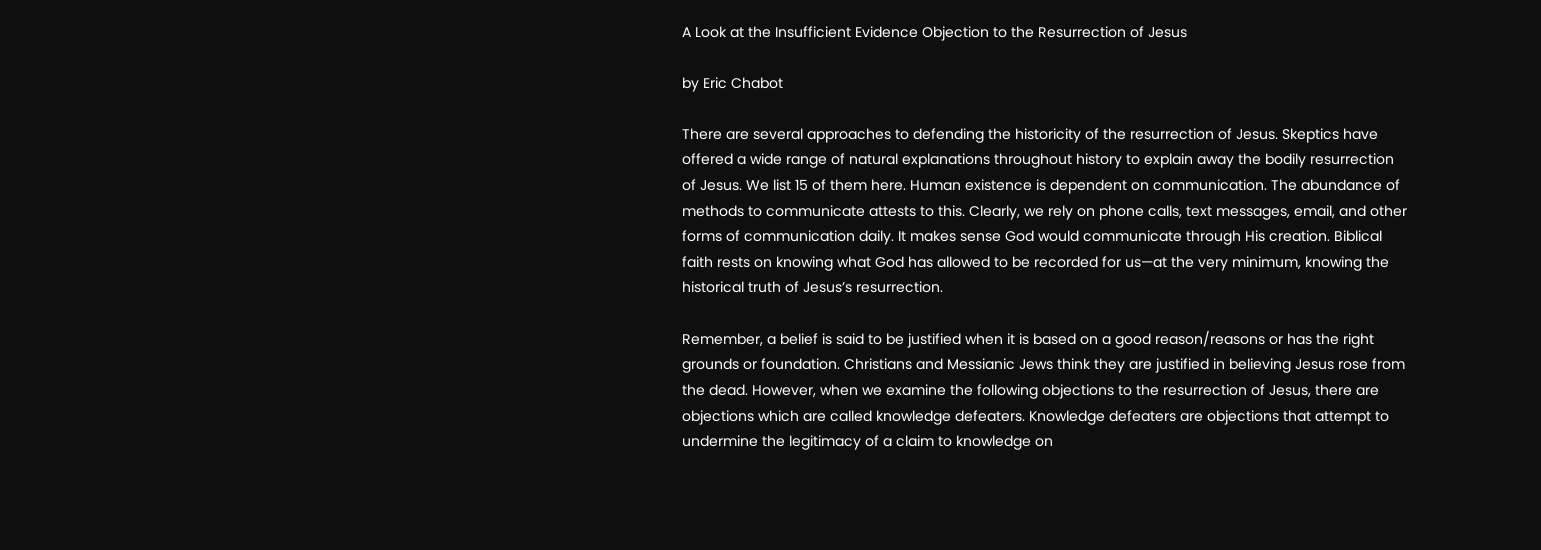A Look at the Insufficient Evidence Objection to the Resurrection of Jesus

by Eric Chabot

There are several approaches to defending the historicity of the resurrection of Jesus. Skeptics have offered a wide range of natural explanations throughout history to explain away the bodily resurrection of Jesus. We list 15 of them here. Human existence is dependent on communication. The abundance of methods to communicate attests to this. Clearly, we rely on phone calls, text messages, email, and other forms of communication daily. It makes sense God would communicate through His creation. Biblical faith rests on knowing what God has allowed to be recorded for us—at the very minimum, knowing the historical truth of Jesus’s resurrection.

Remember, a belief is said to be justified when it is based on a good reason/reasons or has the right grounds or foundation. Christians and Messianic Jews think they are justified in believing Jesus rose from the dead. However, when we examine the following objections to the resurrection of Jesus, there are  objections which are called knowledge defeaters. Knowledge defeaters are objections that attempt to undermine the legitimacy of a claim to knowledge on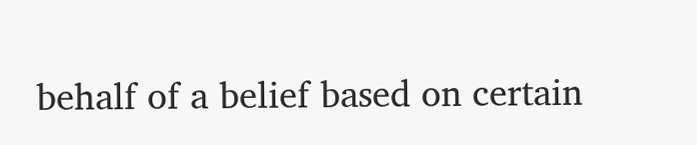behalf of a belief based on certain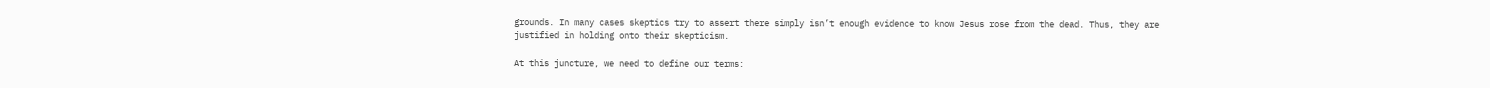grounds. In many cases skeptics try to assert there simply isn’t enough evidence to know Jesus rose from the dead. Thus, they are justified in holding onto their skepticism.

At this juncture, we need to define our terms: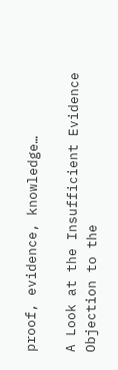proof, evidence, knowledge…

A Look at the Insufficient Evidence Objection to the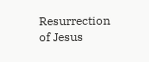Resurrection of Jesus